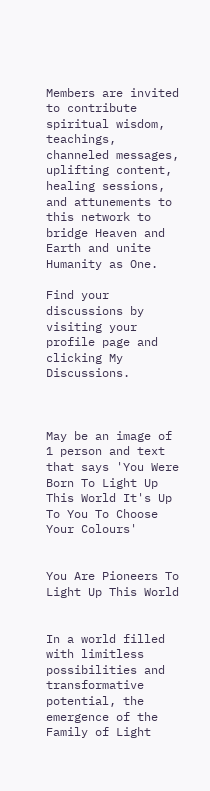Members are invited to contribute spiritual wisdom, teachings, channeled messages, uplifting content, healing sessions, and attunements to this network to bridge Heaven and Earth and unite Humanity as One.

Find your discussions by visiting your profile page and clicking My Discussions.



May be an image of 1 person and text that says 'You Were Born To Light Up This World It's Up To You To Choose Your Colours'


You Are Pioneers To Light Up This World


In a world filled with limitless possibilities and transformative potential, the emergence of the Family of Light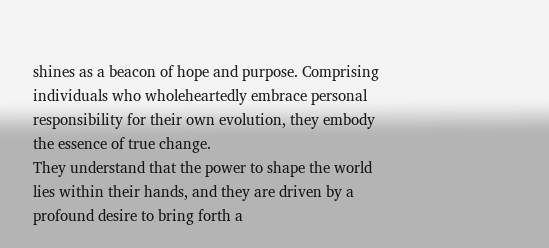shines as a beacon of hope and purpose. Comprising individuals who wholeheartedly embrace personal responsibility for their own evolution, they embody the essence of true change.
They understand that the power to shape the world lies within their hands, and they are driven by a profound desire to bring forth a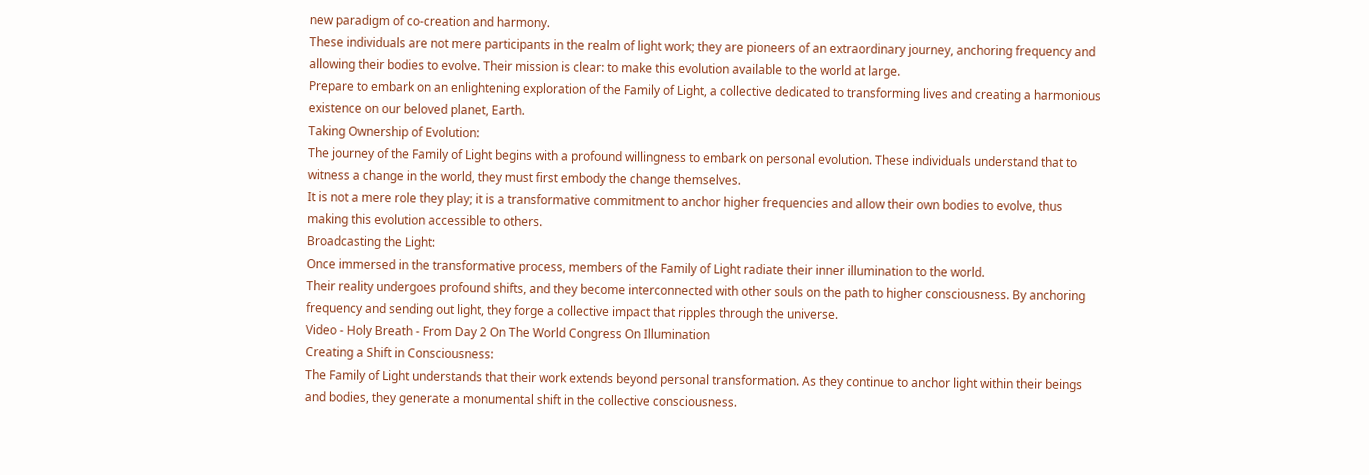new paradigm of co-creation and harmony.
These individuals are not mere participants in the realm of light work; they are pioneers of an extraordinary journey, anchoring frequency and allowing their bodies to evolve. Their mission is clear: to make this evolution available to the world at large.
Prepare to embark on an enlightening exploration of the Family of Light, a collective dedicated to transforming lives and creating a harmonious existence on our beloved planet, Earth.
Taking Ownership of Evolution:
The journey of the Family of Light begins with a profound willingness to embark on personal evolution. These individuals understand that to witness a change in the world, they must first embody the change themselves.
It is not a mere role they play; it is a transformative commitment to anchor higher frequencies and allow their own bodies to evolve, thus making this evolution accessible to others.
Broadcasting the Light:
Once immersed in the transformative process, members of the Family of Light radiate their inner illumination to the world.
Their reality undergoes profound shifts, and they become interconnected with other souls on the path to higher consciousness. By anchoring frequency and sending out light, they forge a collective impact that ripples through the universe.
Video - Holy Breath - From Day 2 On The World Congress On Illumination
Creating a Shift in Consciousness:
The Family of Light understands that their work extends beyond personal transformation. As they continue to anchor light within their beings and bodies, they generate a monumental shift in the collective consciousness.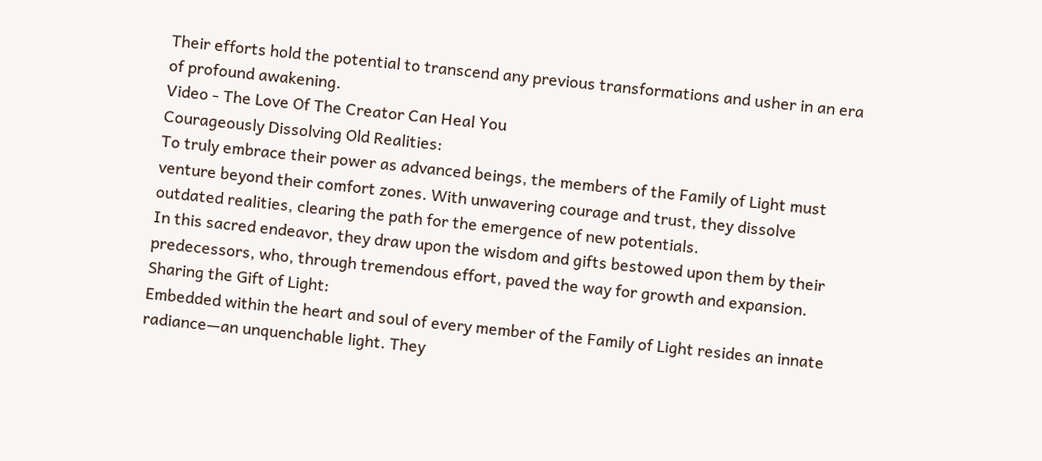Their efforts hold the potential to transcend any previous transformations and usher in an era of profound awakening.
Video - The Love Of The Creator Can Heal You
Courageously Dissolving Old Realities:
To truly embrace their power as advanced beings, the members of the Family of Light must venture beyond their comfort zones. With unwavering courage and trust, they dissolve outdated realities, clearing the path for the emergence of new potentials.
In this sacred endeavor, they draw upon the wisdom and gifts bestowed upon them by their predecessors, who, through tremendous effort, paved the way for growth and expansion.
Sharing the Gift of Light:
Embedded within the heart and soul of every member of the Family of Light resides an innate radiance—an unquenchable light. They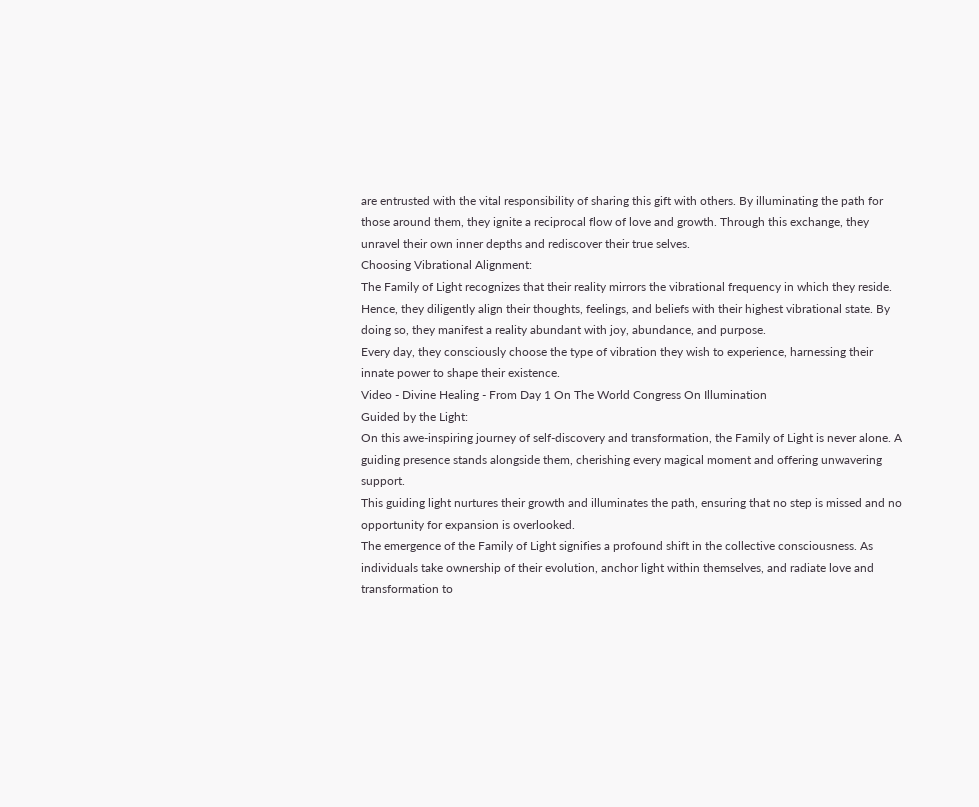are entrusted with the vital responsibility of sharing this gift with others. By illuminating the path for those around them, they ignite a reciprocal flow of love and growth. Through this exchange, they unravel their own inner depths and rediscover their true selves.
Choosing Vibrational Alignment:
The Family of Light recognizes that their reality mirrors the vibrational frequency in which they reside. Hence, they diligently align their thoughts, feelings, and beliefs with their highest vibrational state. By doing so, they manifest a reality abundant with joy, abundance, and purpose.
Every day, they consciously choose the type of vibration they wish to experience, harnessing their innate power to shape their existence.
Video - Divine Healing - From Day 1 On The World Congress On Illumination
Guided by the Light:
On this awe-inspiring journey of self-discovery and transformation, the Family of Light is never alone. A guiding presence stands alongside them, cherishing every magical moment and offering unwavering support.
This guiding light nurtures their growth and illuminates the path, ensuring that no step is missed and no opportunity for expansion is overlooked.
The emergence of the Family of Light signifies a profound shift in the collective consciousness. As individuals take ownership of their evolution, anchor light within themselves, and radiate love and transformation to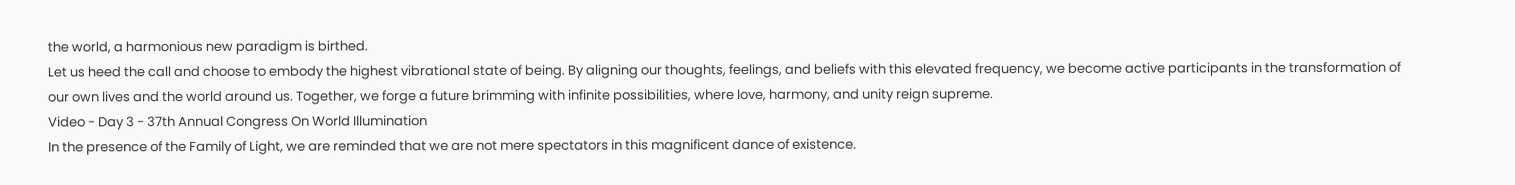the world, a harmonious new paradigm is birthed.
Let us heed the call and choose to embody the highest vibrational state of being. By aligning our thoughts, feelings, and beliefs with this elevated frequency, we become active participants in the transformation of our own lives and the world around us. Together, we forge a future brimming with infinite possibilities, where love, harmony, and unity reign supreme.
Video - Day 3 - 37th Annual Congress On World Illumination
In the presence of the Family of Light, we are reminded that we are not mere spectators in this magnificent dance of existence.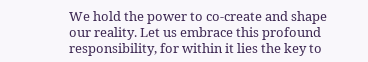We hold the power to co-create and shape our reality. Let us embrace this profound responsibility, for within it lies the key to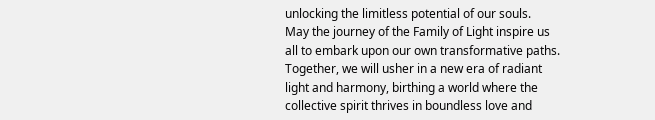unlocking the limitless potential of our souls.
May the journey of the Family of Light inspire us all to embark upon our own transformative paths. Together, we will usher in a new era of radiant light and harmony, birthing a world where the collective spirit thrives in boundless love and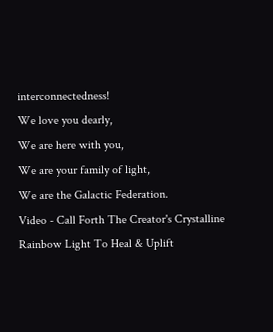interconnectedness!
We love you dearly,
We are here with you,
We are your family of light,
We are the Galactic Federation.
Video - Call Forth The Creator's Crystalline Rainbow Light To Heal & Uplift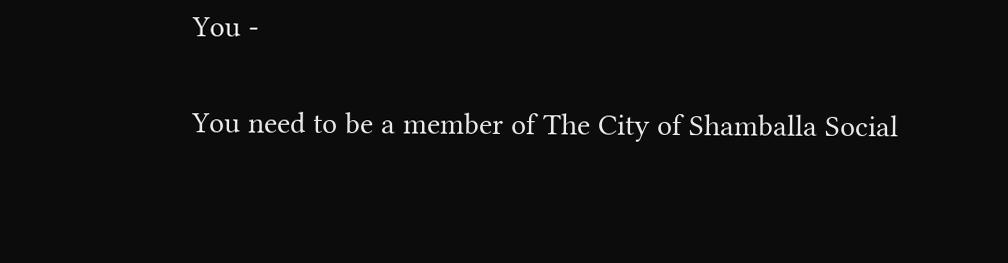You -

You need to be a member of The City of Shamballa Social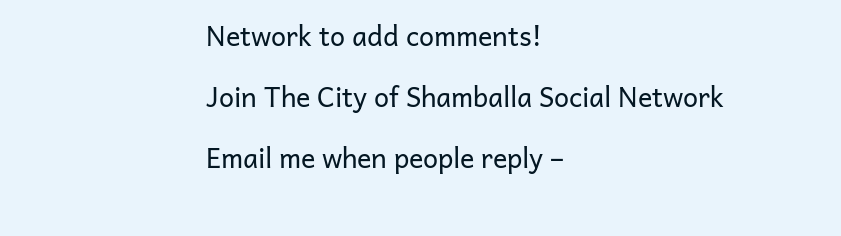Network to add comments!

Join The City of Shamballa Social Network

Email me when people reply –